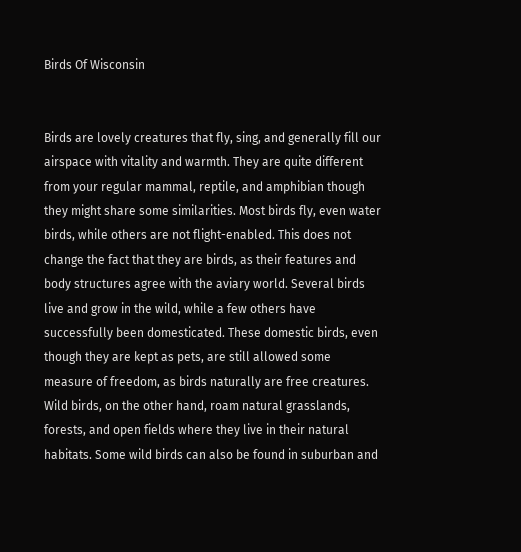Birds Of Wisconsin


Birds are lovely creatures that fly, sing, and generally fill our airspace with vitality and warmth. They are quite different from your regular mammal, reptile, and amphibian though they might share some similarities. Most birds fly, even water birds, while others are not flight-enabled. This does not change the fact that they are birds, as their features and body structures agree with the aviary world. Several birds live and grow in the wild, while a few others have successfully been domesticated. These domestic birds, even though they are kept as pets, are still allowed some measure of freedom, as birds naturally are free creatures. Wild birds, on the other hand, roam natural grasslands, forests, and open fields where they live in their natural habitats. Some wild birds can also be found in suburban and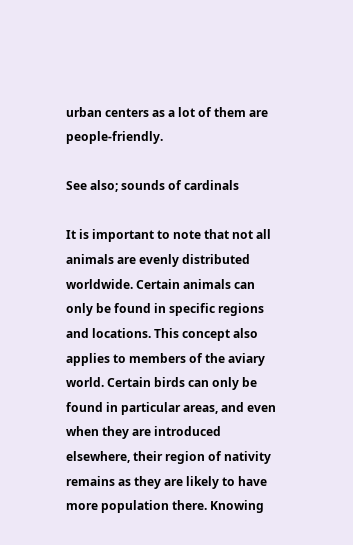urban centers as a lot of them are people-friendly.

See also; sounds of cardinals

It is important to note that not all animals are evenly distributed worldwide. Certain animals can only be found in specific regions and locations. This concept also applies to members of the aviary world. Certain birds can only be found in particular areas, and even when they are introduced elsewhere, their region of nativity remains as they are likely to have more population there. Knowing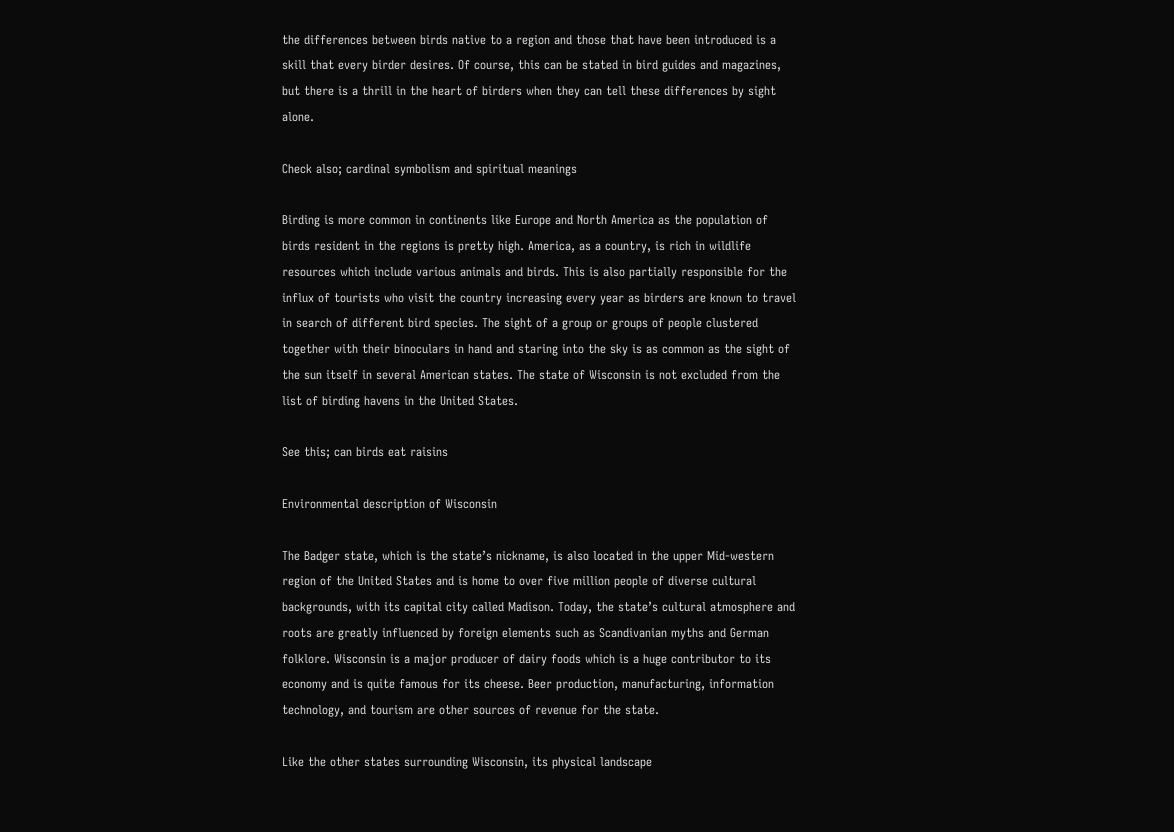the differences between birds native to a region and those that have been introduced is a skill that every birder desires. Of course, this can be stated in bird guides and magazines, but there is a thrill in the heart of birders when they can tell these differences by sight alone.

Check also; cardinal symbolism and spiritual meanings

Birding is more common in continents like Europe and North America as the population of birds resident in the regions is pretty high. America, as a country, is rich in wildlife resources which include various animals and birds. This is also partially responsible for the influx of tourists who visit the country increasing every year as birders are known to travel in search of different bird species. The sight of a group or groups of people clustered together with their binoculars in hand and staring into the sky is as common as the sight of the sun itself in several American states. The state of Wisconsin is not excluded from the list of birding havens in the United States.

See this; can birds eat raisins

Environmental description of Wisconsin

The Badger state, which is the state’s nickname, is also located in the upper Mid-western region of the United States and is home to over five million people of diverse cultural backgrounds, with its capital city called Madison. Today, the state’s cultural atmosphere and roots are greatly influenced by foreign elements such as Scandivanian myths and German folklore. Wisconsin is a major producer of dairy foods which is a huge contributor to its economy and is quite famous for its cheese. Beer production, manufacturing, information technology, and tourism are other sources of revenue for the state.

Like the other states surrounding Wisconsin, its physical landscape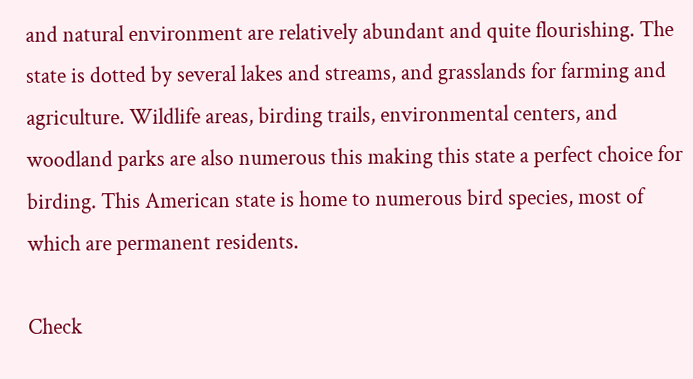and natural environment are relatively abundant and quite flourishing. The state is dotted by several lakes and streams, and grasslands for farming and agriculture. Wildlife areas, birding trails, environmental centers, and woodland parks are also numerous this making this state a perfect choice for birding. This American state is home to numerous bird species, most of which are permanent residents.

Check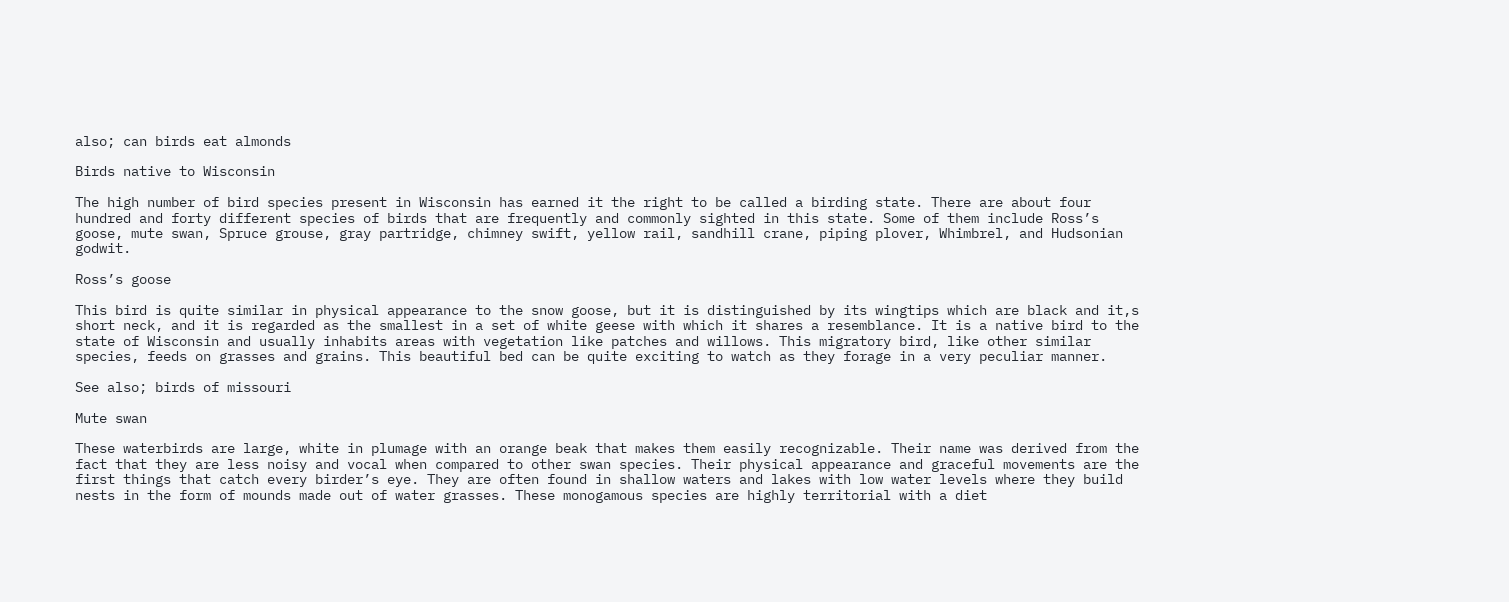also; can birds eat almonds

Birds native to Wisconsin

The high number of bird species present in Wisconsin has earned it the right to be called a birding state. There are about four hundred and forty different species of birds that are frequently and commonly sighted in this state. Some of them include Ross’s goose, mute swan, Spruce grouse, gray partridge, chimney swift, yellow rail, sandhill crane, piping plover, Whimbrel, and Hudsonian godwit.

Ross’s goose

This bird is quite similar in physical appearance to the snow goose, but it is distinguished by its wingtips which are black and it,s short neck, and it is regarded as the smallest in a set of white geese with which it shares a resemblance. It is a native bird to the state of Wisconsin and usually inhabits areas with vegetation like patches and willows. This migratory bird, like other similar species, feeds on grasses and grains. This beautiful bed can be quite exciting to watch as they forage in a very peculiar manner.

See also; birds of missouri

Mute swan

These waterbirds are large, white in plumage with an orange beak that makes them easily recognizable. Their name was derived from the fact that they are less noisy and vocal when compared to other swan species. Their physical appearance and graceful movements are the first things that catch every birder’s eye. They are often found in shallow waters and lakes with low water levels where they build nests in the form of mounds made out of water grasses. These monogamous species are highly territorial with a diet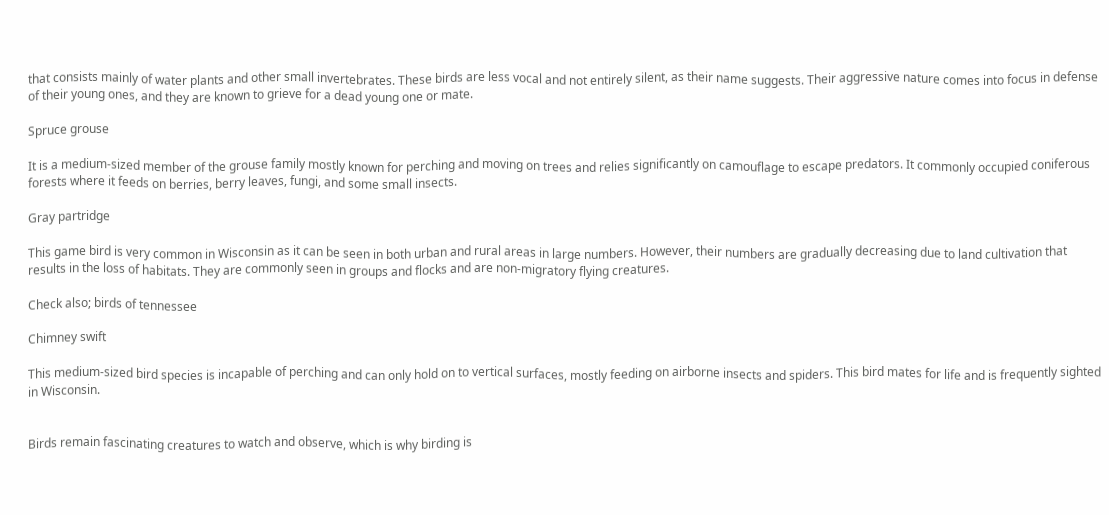that consists mainly of water plants and other small invertebrates. These birds are less vocal and not entirely silent, as their name suggests. Their aggressive nature comes into focus in defense of their young ones, and they are known to grieve for a dead young one or mate.

Spruce grouse

It is a medium-sized member of the grouse family mostly known for perching and moving on trees and relies significantly on camouflage to escape predators. It commonly occupied coniferous forests where it feeds on berries, berry leaves, fungi, and some small insects.

Gray partridge

This game bird is very common in Wisconsin as it can be seen in both urban and rural areas in large numbers. However, their numbers are gradually decreasing due to land cultivation that results in the loss of habitats. They are commonly seen in groups and flocks and are non-migratory flying creatures.

Check also; birds of tennessee

Chimney swift

This medium-sized bird species is incapable of perching and can only hold on to vertical surfaces, mostly feeding on airborne insects and spiders. This bird mates for life and is frequently sighted in Wisconsin.


Birds remain fascinating creatures to watch and observe, which is why birding is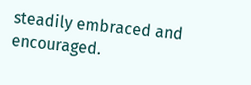steadily embraced and encouraged.